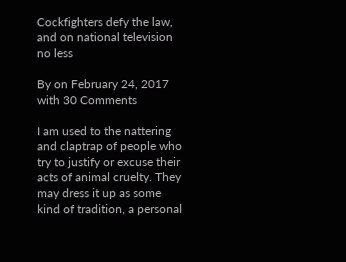Cockfighters defy the law, and on national television no less

By on February 24, 2017 with 30 Comments

I am used to the nattering and claptrap of people who try to justify or excuse their acts of animal cruelty. They may dress it up as some kind of tradition, a personal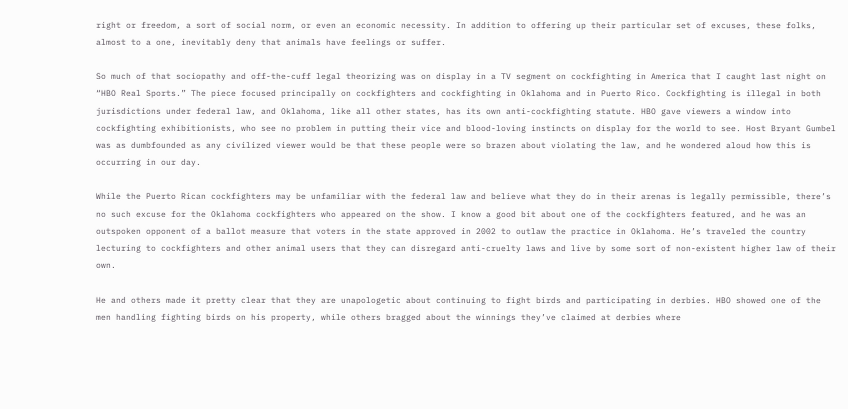right or freedom, a sort of social norm, or even an economic necessity. In addition to offering up their particular set of excuses, these folks, almost to a one, inevitably deny that animals have feelings or suffer.

So much of that sociopathy and off-the-cuff legal theorizing was on display in a TV segment on cockfighting in America that I caught last night on “HBO Real Sports.” The piece focused principally on cockfighters and cockfighting in Oklahoma and in Puerto Rico. Cockfighting is illegal in both jurisdictions under federal law, and Oklahoma, like all other states, has its own anti-cockfighting statute. HBO gave viewers a window into cockfighting exhibitionists, who see no problem in putting their vice and blood-loving instincts on display for the world to see. Host Bryant Gumbel was as dumbfounded as any civilized viewer would be that these people were so brazen about violating the law, and he wondered aloud how this is occurring in our day.

While the Puerto Rican cockfighters may be unfamiliar with the federal law and believe what they do in their arenas is legally permissible, there’s no such excuse for the Oklahoma cockfighters who appeared on the show. I know a good bit about one of the cockfighters featured, and he was an outspoken opponent of a ballot measure that voters in the state approved in 2002 to outlaw the practice in Oklahoma. He’s traveled the country lecturing to cockfighters and other animal users that they can disregard anti-cruelty laws and live by some sort of non-existent higher law of their own.

He and others made it pretty clear that they are unapologetic about continuing to fight birds and participating in derbies. HBO showed one of the men handling fighting birds on his property, while others bragged about the winnings they’ve claimed at derbies where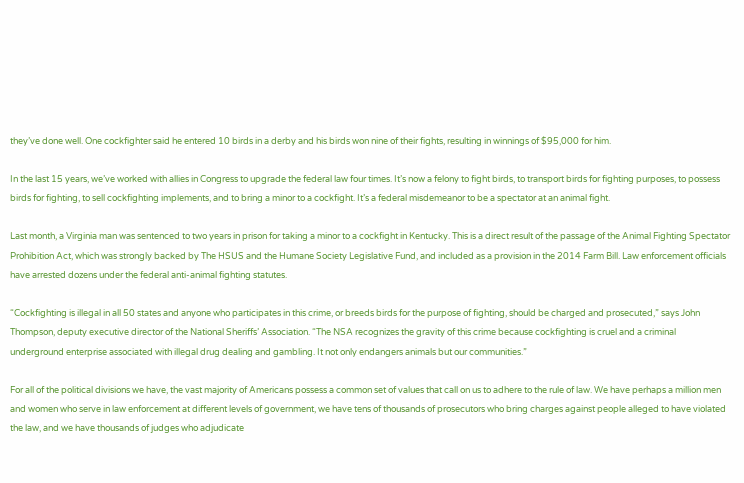they’ve done well. One cockfighter said he entered 10 birds in a derby and his birds won nine of their fights, resulting in winnings of $95,000 for him.

In the last 15 years, we’ve worked with allies in Congress to upgrade the federal law four times. It’s now a felony to fight birds, to transport birds for fighting purposes, to possess birds for fighting, to sell cockfighting implements, and to bring a minor to a cockfight. It’s a federal misdemeanor to be a spectator at an animal fight.

Last month, a Virginia man was sentenced to two years in prison for taking a minor to a cockfight in Kentucky. This is a direct result of the passage of the Animal Fighting Spectator Prohibition Act, which was strongly backed by The HSUS and the Humane Society Legislative Fund, and included as a provision in the 2014 Farm Bill. Law enforcement officials have arrested dozens under the federal anti-animal fighting statutes.

“Cockfighting is illegal in all 50 states and anyone who participates in this crime, or breeds birds for the purpose of fighting, should be charged and prosecuted,” says John Thompson, deputy executive director of the National Sheriffs’ Association. “The NSA recognizes the gravity of this crime because cockfighting is cruel and a criminal underground enterprise associated with illegal drug dealing and gambling. It not only endangers animals but our communities.”

For all of the political divisions we have, the vast majority of Americans possess a common set of values that call on us to adhere to the rule of law. We have perhaps a million men and women who serve in law enforcement at different levels of government, we have tens of thousands of prosecutors who bring charges against people alleged to have violated the law, and we have thousands of judges who adjudicate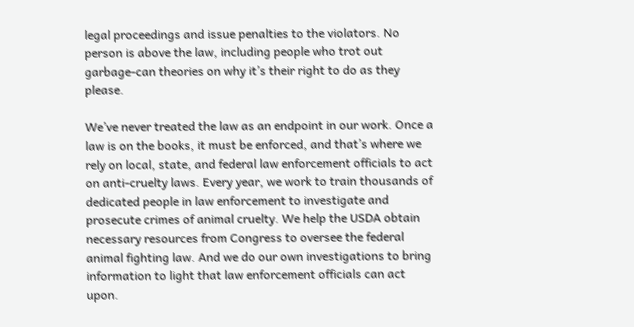legal proceedings and issue penalties to the violators. No person is above the law, including people who trot out garbage-can theories on why it’s their right to do as they please.

We’ve never treated the law as an endpoint in our work. Once a law is on the books, it must be enforced, and that’s where we rely on local, state, and federal law enforcement officials to act on anti-cruelty laws. Every year, we work to train thousands of dedicated people in law enforcement to investigate and prosecute crimes of animal cruelty. We help the USDA obtain necessary resources from Congress to oversee the federal animal fighting law. And we do our own investigations to bring information to light that law enforcement officials can act upon.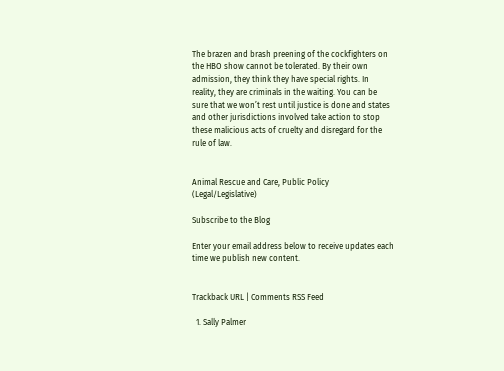The brazen and brash preening of the cockfighters on the HBO show cannot be tolerated. By their own admission, they think they have special rights. In reality, they are criminals in the waiting. You can be sure that we won’t rest until justice is done and states and other jurisdictions involved take action to stop these malicious acts of cruelty and disregard for the rule of law.


Animal Rescue and Care, Public Policy (Legal/Legislative)

Subscribe to the Blog

Enter your email address below to receive updates each time we publish new content.


Trackback URL | Comments RSS Feed

  1. Sally Palmer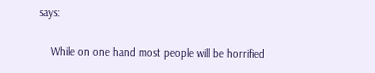says:

    While on one hand most people will be horrified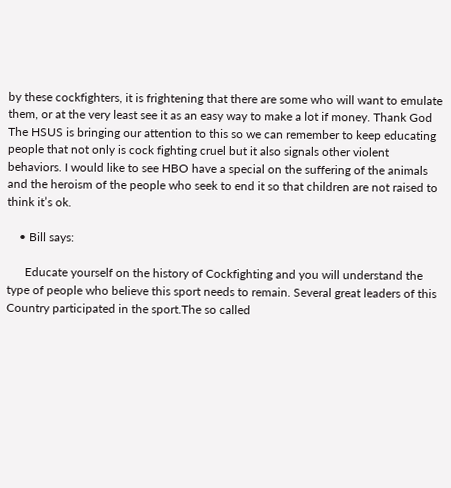by these cockfighters, it is frightening that there are some who will want to emulate them, or at the very least see it as an easy way to make a lot if money. Thank God The HSUS is bringing our attention to this so we can remember to keep educating people that not only is cock fighting cruel but it also signals other violent behaviors. I would like to see HBO have a special on the suffering of the animals and the heroism of the people who seek to end it so that children are not raised to think it’s ok.

    • Bill says:

      Educate yourself on the history of Cockfighting and you will understand the type of people who believe this sport needs to remain. Several great leaders of this Country participated in the sport.The so called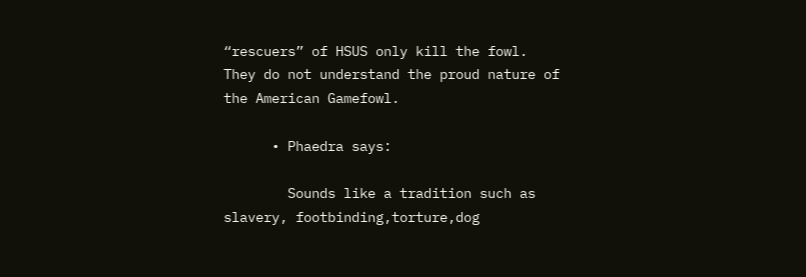“rescuers” of HSUS only kill the fowl. They do not understand the proud nature of the American Gamefowl.

      • Phaedra says:

        Sounds like a tradition such as slavery, footbinding,torture,dog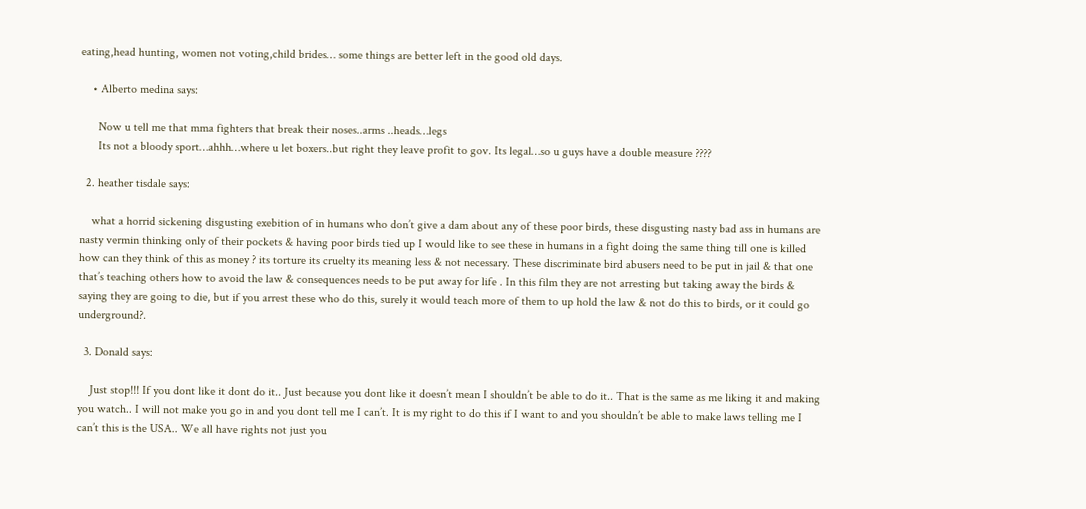eating,head hunting, women not voting,child brides… some things are better left in the good old days.

    • Alberto medina says:

      Now u tell me that mma fighters that break their noses..arms ..heads…legs
      Its not a bloody sport…ahhh…where u let boxers..but right they leave profit to gov. Its legal…so u guys have a double measure ????

  2. heather tisdale says:

    what a horrid sickening disgusting exebition of in humans who don’t give a dam about any of these poor birds, these disgusting nasty bad ass in humans are nasty vermin thinking only of their pockets & having poor birds tied up I would like to see these in humans in a fight doing the same thing till one is killed how can they think of this as money ? its torture its cruelty its meaning less & not necessary. These discriminate bird abusers need to be put in jail & that one that’s teaching others how to avoid the law & consequences needs to be put away for life . In this film they are not arresting but taking away the birds & saying they are going to die, but if you arrest these who do this, surely it would teach more of them to up hold the law & not do this to birds, or it could go underground?.

  3. Donald says:

    Just stop!!! If you dont like it dont do it.. Just because you dont like it doesn’t mean I shouldn’t be able to do it.. That is the same as me liking it and making you watch.. I will not make you go in and you dont tell me I can’t. It is my right to do this if I want to and you shouldn’t be able to make laws telling me I can’t this is the USA.. We all have rights not just you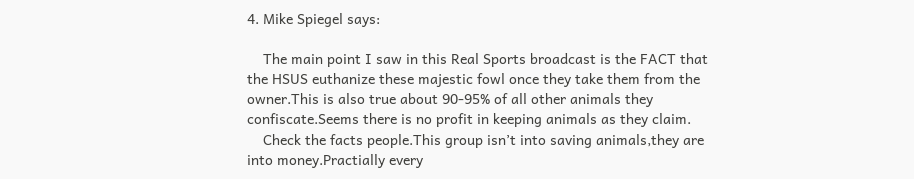4. Mike Spiegel says:

    The main point I saw in this Real Sports broadcast is the FACT that the HSUS euthanize these majestic fowl once they take them from the owner.This is also true about 90-95% of all other animals they confiscate.Seems there is no profit in keeping animals as they claim.
    Check the facts people.This group isn’t into saving animals,they are into money.Practially every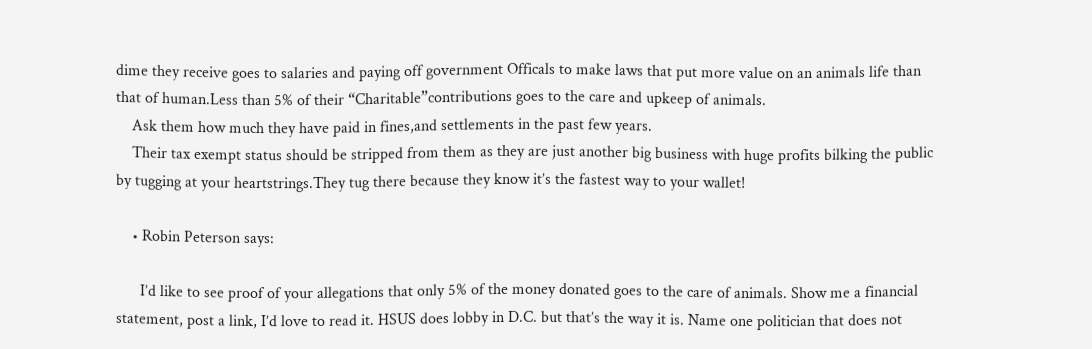dime they receive goes to salaries and paying off government Officals to make laws that put more value on an animals life than that of human.Less than 5% of their “Charitable”contributions goes to the care and upkeep of animals.
    Ask them how much they have paid in fines,and settlements in the past few years.
    Their tax exempt status should be stripped from them as they are just another big business with huge profits bilking the public by tugging at your heartstrings.They tug there because they know it’s the fastest way to your wallet!

    • Robin Peterson says:

      I’d like to see proof of your allegations that only 5% of the money donated goes to the care of animals. Show me a financial statement, post a link, I’d love to read it. HSUS does lobby in D.C. but that’s the way it is. Name one politician that does not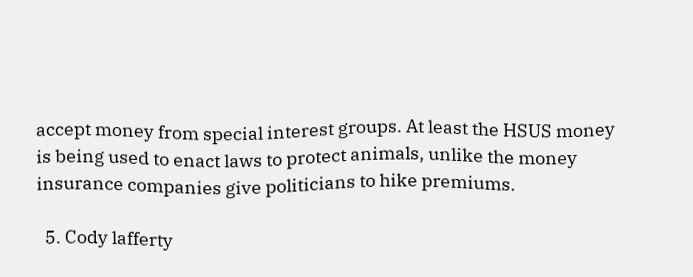accept money from special interest groups. At least the HSUS money is being used to enact laws to protect animals, unlike the money insurance companies give politicians to hike premiums.

  5. Cody lafferty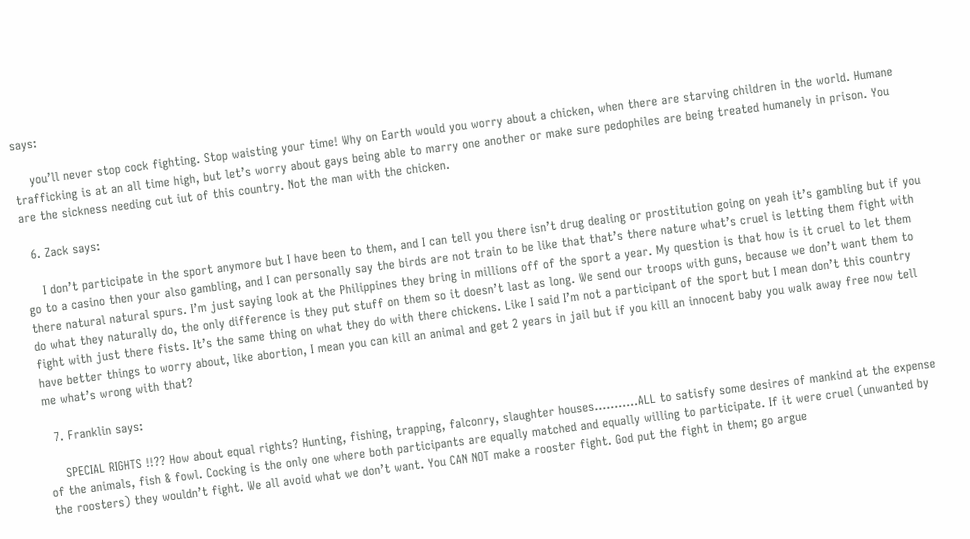says:

    you’ll never stop cock fighting. Stop waisting your time! Why on Earth would you worry about a chicken, when there are starving children in the world. Humane trafficking is at an all time high, but let’s worry about gays being able to marry one another or make sure pedophiles are being treated humanely in prison. You are the sickness needing cut iut of this country. Not the man with the chicken.

  6. Zack says:

    I don’t participate in the sport anymore but I have been to them, and I can tell you there isn’t drug dealing or prostitution going on yeah it’s gambling but if you go to a casino then your also gambling, and I can personally say the birds are not train to be like that that’s there nature what’s cruel is letting them fight with there natural natural spurs. I’m just saying look at the Philippines they bring in millions off of the sport a year. My question is that how is it cruel to let them do what they naturally do, the only difference is they put stuff on them so it doesn’t last as long. We send our troops with guns, because we don’t want them to fight with just there fists. It’s the same thing on what they do with there chickens. Like I said I’m not a participant of the sport but I mean don’t this country have better things to worry about, like abortion, I mean you can kill an animal and get 2 years in jail but if you kill an innocent baby you walk away free now tell me what’s wrong with that?

  7. Franklin says:

    SPECIAL RIGHTS !!?? How about equal rights? Hunting, fishing, trapping, falconry, slaughter houses………..ALL to satisfy some desires of mankind at the expense of the animals, fish & fowl. Cocking is the only one where both participants are equally matched and equally willing to participate. If it were cruel (unwanted by the roosters) they wouldn’t fight. We all avoid what we don’t want. You CAN NOT make a rooster fight. God put the fight in them; go argue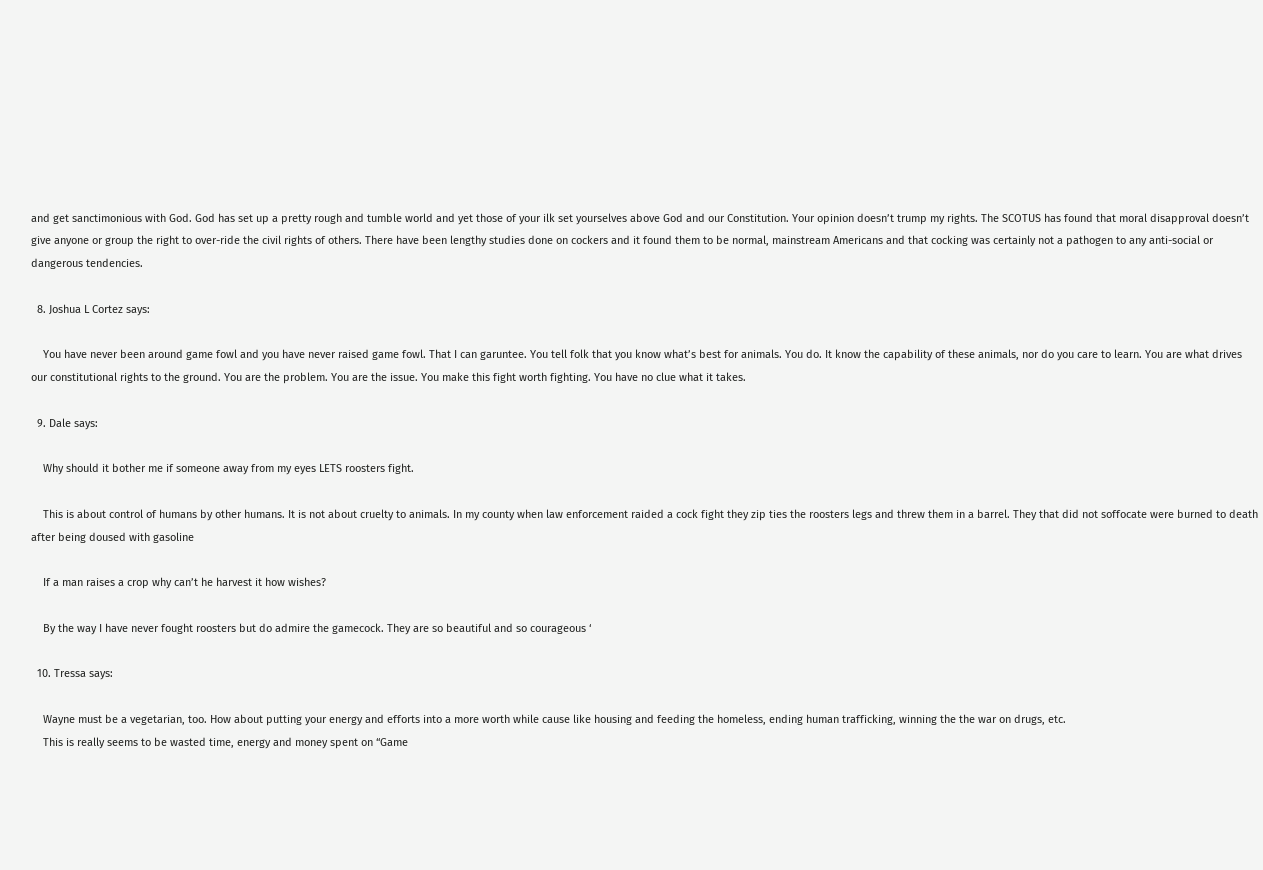and get sanctimonious with God. God has set up a pretty rough and tumble world and yet those of your ilk set yourselves above God and our Constitution. Your opinion doesn’t trump my rights. The SCOTUS has found that moral disapproval doesn’t give anyone or group the right to over-ride the civil rights of others. There have been lengthy studies done on cockers and it found them to be normal, mainstream Americans and that cocking was certainly not a pathogen to any anti-social or dangerous tendencies.

  8. Joshua L Cortez says:

    You have never been around game fowl and you have never raised game fowl. That I can garuntee. You tell folk that you know what’s best for animals. You do. It know the capability of these animals, nor do you care to learn. You are what drives our constitutional rights to the ground. You are the problem. You are the issue. You make this fight worth fighting. You have no clue what it takes.

  9. Dale says:

    Why should it bother me if someone away from my eyes LETS roosters fight.

    This is about control of humans by other humans. It is not about cruelty to animals. In my county when law enforcement raided a cock fight they zip ties the roosters legs and threw them in a barrel. They that did not soffocate were burned to death after being doused with gasoline

    If a man raises a crop why can’t he harvest it how wishes?

    By the way I have never fought roosters but do admire the gamecock. They are so beautiful and so courageous ‘

  10. Tressa says:

    Wayne must be a vegetarian, too. How about putting your energy and efforts into a more worth while cause like housing and feeding the homeless, ending human trafficking, winning the the war on drugs, etc.
    This is really seems to be wasted time, energy and money spent on “Game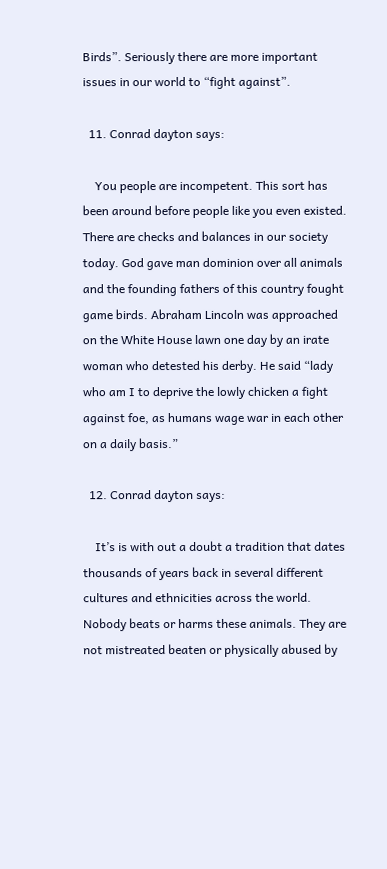Birds”. Seriously there are more important issues in our world to “fight against”.

  11. Conrad dayton says:

    You people are incompetent. This sort has been around before people like you even existed. There are checks and balances in our society today. God gave man dominion over all animals and the founding fathers of this country fought game birds. Abraham Lincoln was approached on the White House lawn one day by an irate woman who detested his derby. He said “lady who am I to deprive the lowly chicken a fight against foe, as humans wage war in each other on a daily basis.”

  12. Conrad dayton says:

    It’s is with out a doubt a tradition that dates thousands of years back in several different cultures and ethnicities across the world. Nobody beats or harms these animals. They are not mistreated beaten or physically abused by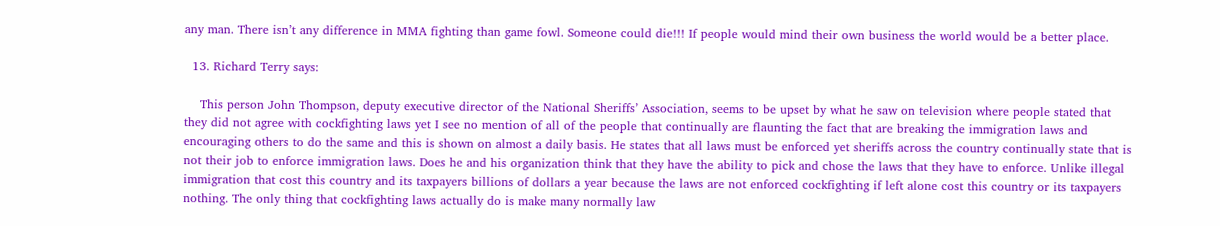any man. There isn’t any difference in MMA fighting than game fowl. Someone could die!!! If people would mind their own business the world would be a better place.

  13. Richard Terry says:

    This person John Thompson, deputy executive director of the National Sheriffs’ Association, seems to be upset by what he saw on television where people stated that they did not agree with cockfighting laws yet I see no mention of all of the people that continually are flaunting the fact that are breaking the immigration laws and encouraging others to do the same and this is shown on almost a daily basis. He states that all laws must be enforced yet sheriffs across the country continually state that is not their job to enforce immigration laws. Does he and his organization think that they have the ability to pick and chose the laws that they have to enforce. Unlike illegal immigration that cost this country and its taxpayers billions of dollars a year because the laws are not enforced cockfighting if left alone cost this country or its taxpayers nothing. The only thing that cockfighting laws actually do is make many normally law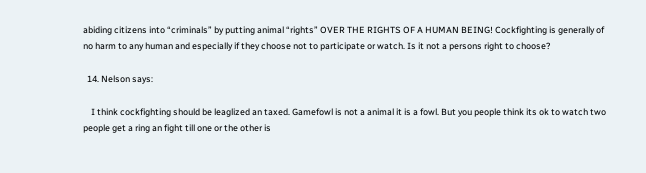abiding citizens into “criminals” by putting animal “rights” OVER THE RIGHTS OF A HUMAN BEING! Cockfighting is generally of no harm to any human and especially if they choose not to participate or watch. Is it not a persons right to choose?

  14. Nelson says:

    I think cockfighting should be leaglized an taxed. Gamefowl is not a animal it is a fowl. But you people think its ok to watch two people get a ring an fight till one or the other is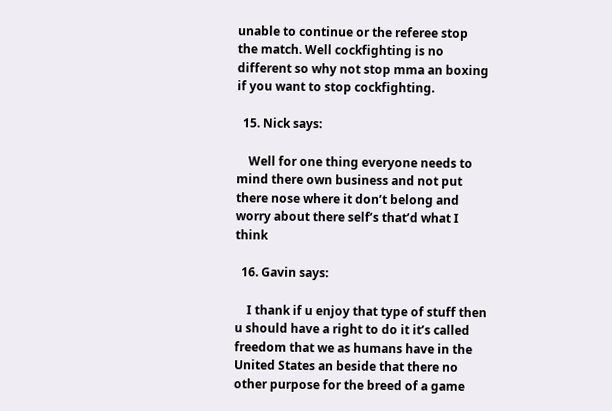unable to continue or the referee stop the match. Well cockfighting is no different so why not stop mma an boxing if you want to stop cockfighting.

  15. Nick says:

    Well for one thing everyone needs to mind there own business and not put there nose where it don’t belong and worry about there self’s that’d what I think

  16. Gavin says:

    I thank if u enjoy that type of stuff then u should have a right to do it it’s called freedom that we as humans have in the United States an beside that there no other purpose for the breed of a game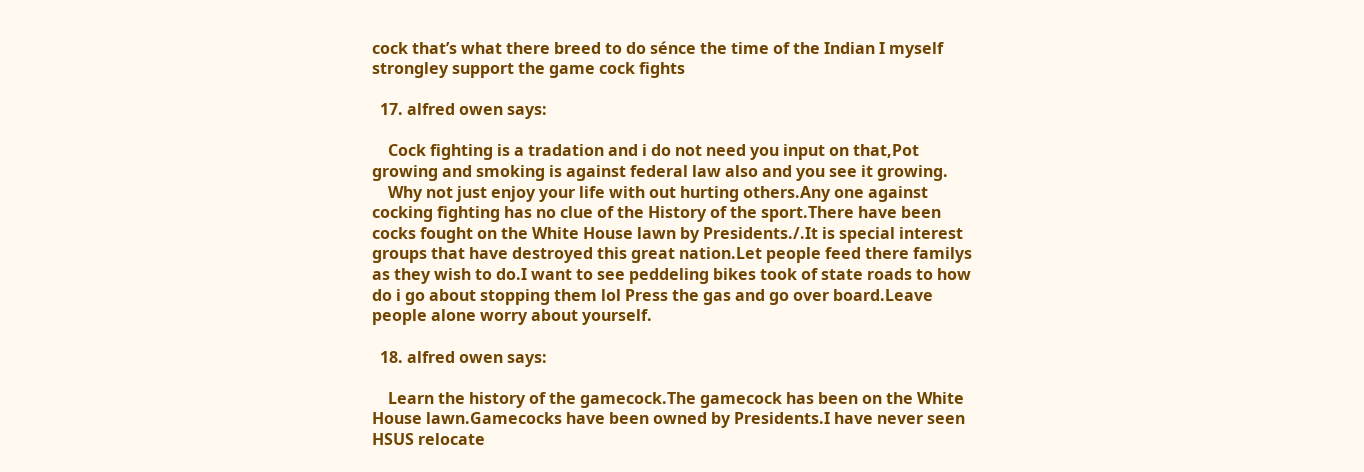cock that’s what there breed to do sénce the time of the Indian I myself strongley support the game cock fights

  17. alfred owen says:

    Cock fighting is a tradation and i do not need you input on that,Pot growing and smoking is against federal law also and you see it growing.
    Why not just enjoy your life with out hurting others.Any one against cocking fighting has no clue of the History of the sport.There have been cocks fought on the White House lawn by Presidents./.It is special interest groups that have destroyed this great nation.Let people feed there familys as they wish to do.I want to see peddeling bikes took of state roads to how do i go about stopping them lol Press the gas and go over board.Leave people alone worry about yourself.

  18. alfred owen says:

    Learn the history of the gamecock.The gamecock has been on the White House lawn.Gamecocks have been owned by Presidents.I have never seen HSUS relocate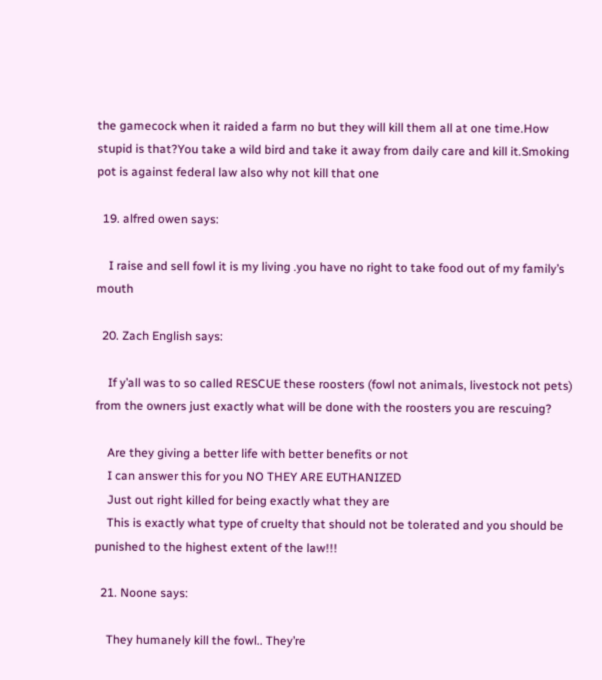the gamecock when it raided a farm no but they will kill them all at one time.How stupid is that?You take a wild bird and take it away from daily care and kill it.Smoking pot is against federal law also why not kill that one

  19. alfred owen says:

    I raise and sell fowl it is my living .you have no right to take food out of my family’s mouth

  20. Zach English says:

    If y’all was to so called RESCUE these roosters (fowl not animals, livestock not pets) from the owners just exactly what will be done with the roosters you are rescuing?

    Are they giving a better life with better benefits or not
    I can answer this for you NO THEY ARE EUTHANIZED
    Just out right killed for being exactly what they are
    This is exactly what type of cruelty that should not be tolerated and you should be punished to the highest extent of the law!!!

  21. Noone says:

    They humanely kill the fowl.. They’re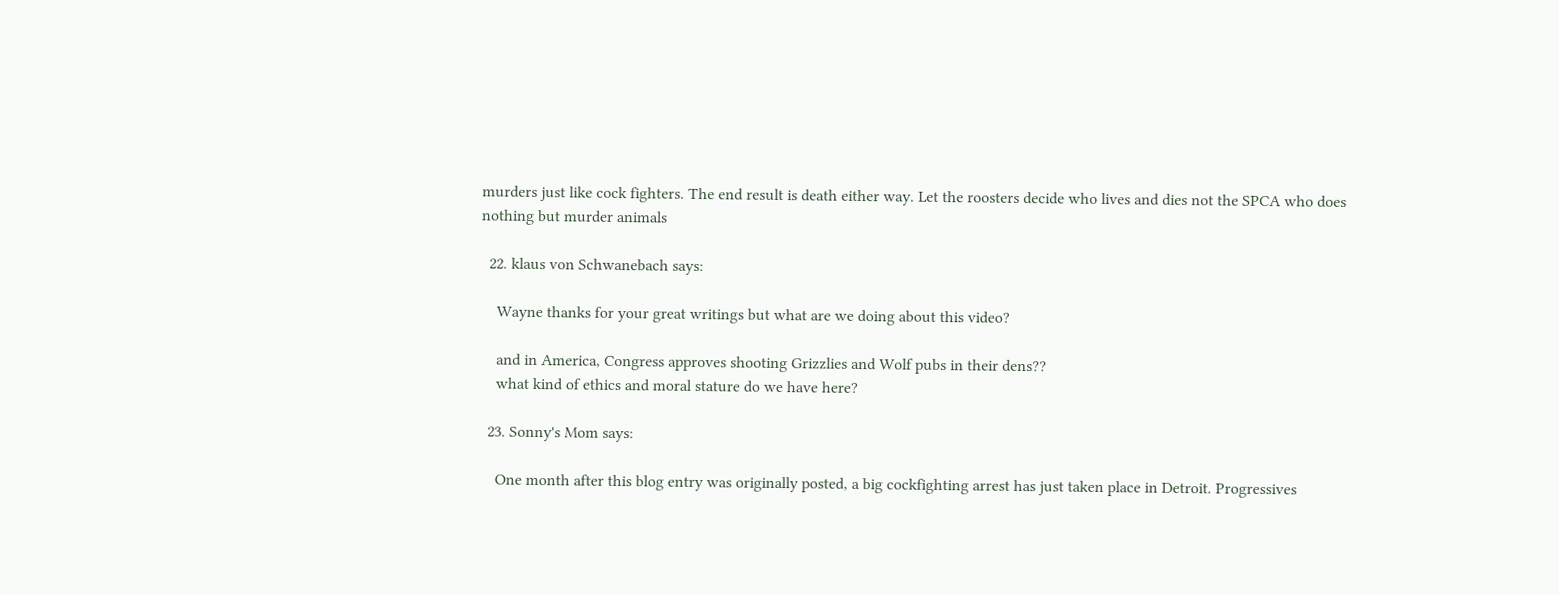murders just like cock fighters. The end result is death either way. Let the roosters decide who lives and dies not the SPCA who does nothing but murder animals

  22. klaus von Schwanebach says:

    Wayne thanks for your great writings but what are we doing about this video?

    and in America, Congress approves shooting Grizzlies and Wolf pubs in their dens??
    what kind of ethics and moral stature do we have here?

  23. Sonny's Mom says:

    One month after this blog entry was originally posted, a big cockfighting arrest has just taken place in Detroit. Progressives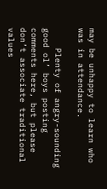may be unhappy to learn who was in attendance.

    Plenty of angry-sounding good ol’ boys posting comments here, but please don’t associate traditional values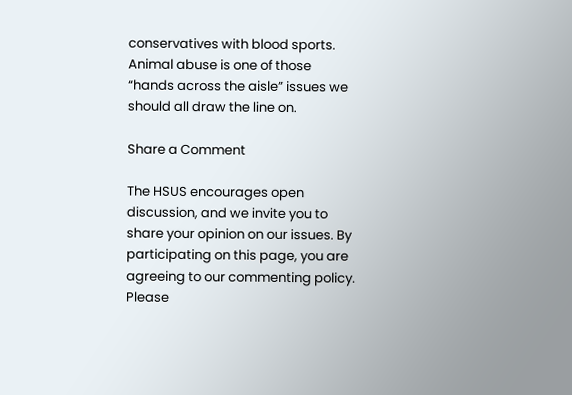conservatives with blood sports. Animal abuse is one of those “hands across the aisle” issues we should all draw the line on.

Share a Comment

The HSUS encourages open discussion, and we invite you to share your opinion on our issues. By participating on this page, you are agreeing to our commenting policy.
Please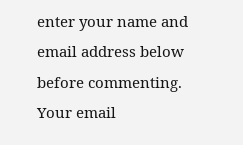enter your name and email address below before commenting. Your email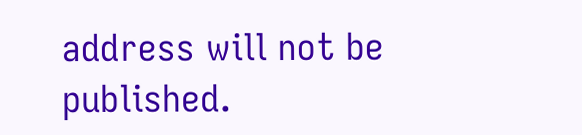address will not be published.